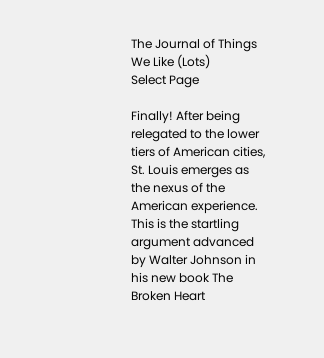The Journal of Things We Like (Lots)
Select Page

Finally! After being relegated to the lower tiers of American cities, St. Louis emerges as the nexus of the American experience. This is the startling argument advanced by Walter Johnson in his new book The Broken Heart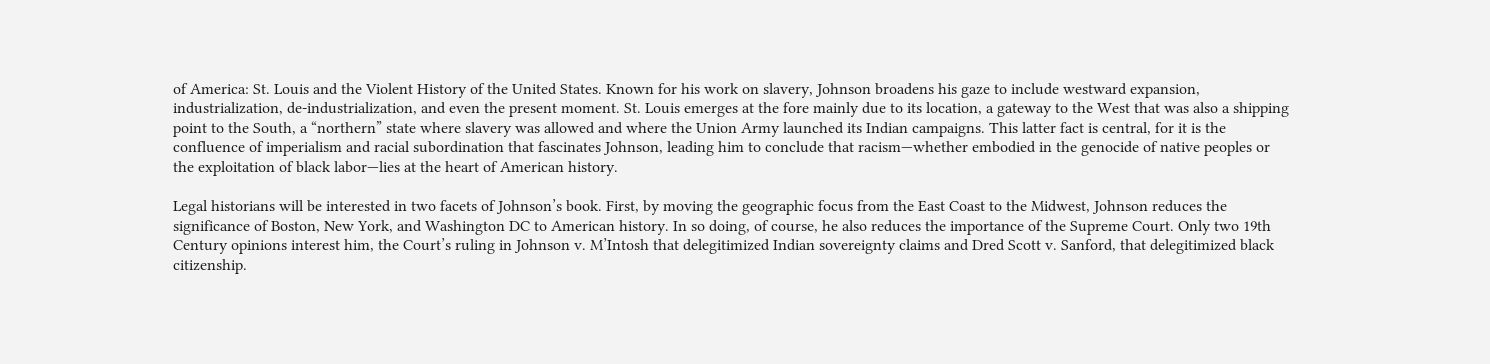of America: St. Louis and the Violent History of the United States. Known for his work on slavery, Johnson broadens his gaze to include westward expansion, industrialization, de-industrialization, and even the present moment. St. Louis emerges at the fore mainly due to its location, a gateway to the West that was also a shipping point to the South, a “northern” state where slavery was allowed and where the Union Army launched its Indian campaigns. This latter fact is central, for it is the confluence of imperialism and racial subordination that fascinates Johnson, leading him to conclude that racism—whether embodied in the genocide of native peoples or the exploitation of black labor—lies at the heart of American history.

Legal historians will be interested in two facets of Johnson’s book. First, by moving the geographic focus from the East Coast to the Midwest, Johnson reduces the significance of Boston, New York, and Washington DC to American history. In so doing, of course, he also reduces the importance of the Supreme Court. Only two 19th Century opinions interest him, the Court’s ruling in Johnson v. M’Intosh that delegitimized Indian sovereignty claims and Dred Scott v. Sanford, that delegitimized black citizenship.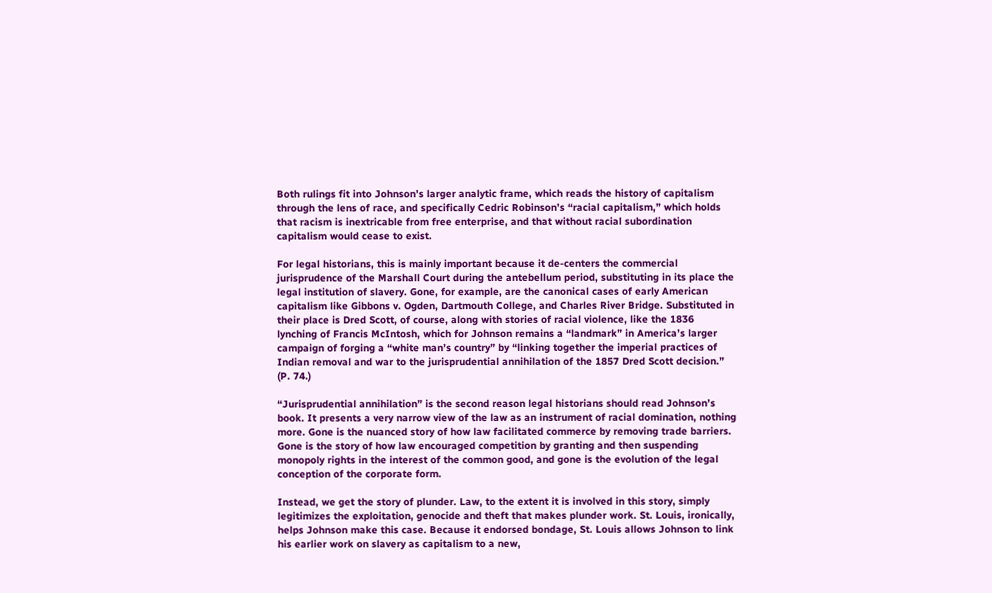Both rulings fit into Johnson’s larger analytic frame, which reads the history of capitalism through the lens of race, and specifically Cedric Robinson’s “racial capitalism,” which holds that racism is inextricable from free enterprise, and that without racial subordination capitalism would cease to exist.

For legal historians, this is mainly important because it de-centers the commercial jurisprudence of the Marshall Court during the antebellum period, substituting in its place the legal institution of slavery. Gone, for example, are the canonical cases of early American capitalism like Gibbons v. Ogden, Dartmouth College, and Charles River Bridge. Substituted in their place is Dred Scott, of course, along with stories of racial violence, like the 1836 lynching of Francis McIntosh, which for Johnson remains a “landmark” in America’s larger campaign of forging a “white man’s country” by “linking together the imperial practices of Indian removal and war to the jurisprudential annihilation of the 1857 Dred Scott decision.” (P. 74.)

“Jurisprudential annihilation” is the second reason legal historians should read Johnson’s book. It presents a very narrow view of the law as an instrument of racial domination, nothing more. Gone is the nuanced story of how law facilitated commerce by removing trade barriers. Gone is the story of how law encouraged competition by granting and then suspending monopoly rights in the interest of the common good, and gone is the evolution of the legal conception of the corporate form.

Instead, we get the story of plunder. Law, to the extent it is involved in this story, simply legitimizes the exploitation, genocide and theft that makes plunder work. St. Louis, ironically, helps Johnson make this case. Because it endorsed bondage, St. Louis allows Johnson to link his earlier work on slavery as capitalism to a new,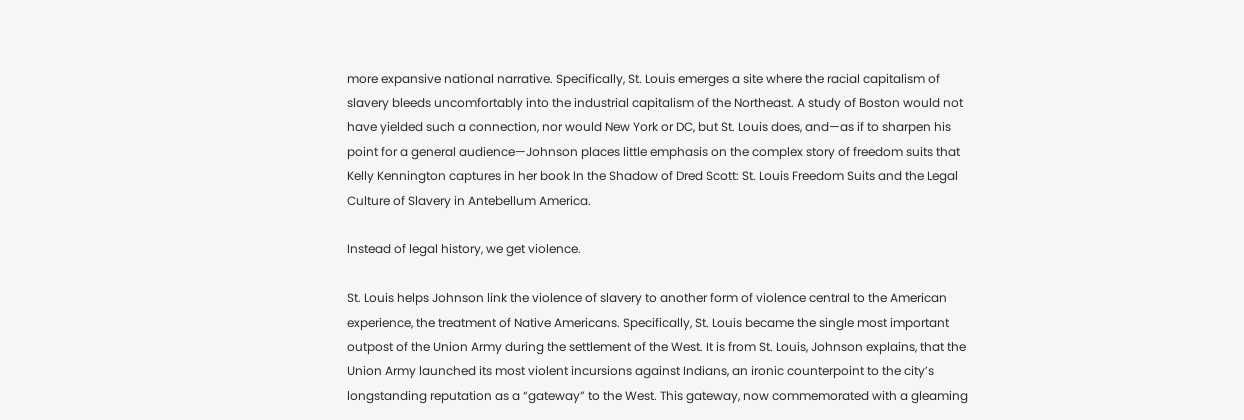more expansive national narrative. Specifically, St. Louis emerges a site where the racial capitalism of slavery bleeds uncomfortably into the industrial capitalism of the Northeast. A study of Boston would not have yielded such a connection, nor would New York or DC, but St. Louis does, and—as if to sharpen his point for a general audience—Johnson places little emphasis on the complex story of freedom suits that Kelly Kennington captures in her book In the Shadow of Dred Scott: St. Louis Freedom Suits and the Legal Culture of Slavery in Antebellum America.

Instead of legal history, we get violence.

St. Louis helps Johnson link the violence of slavery to another form of violence central to the American experience, the treatment of Native Americans. Specifically, St. Louis became the single most important outpost of the Union Army during the settlement of the West. It is from St. Louis, Johnson explains, that the Union Army launched its most violent incursions against Indians, an ironic counterpoint to the city’s longstanding reputation as a “gateway” to the West. This gateway, now commemorated with a gleaming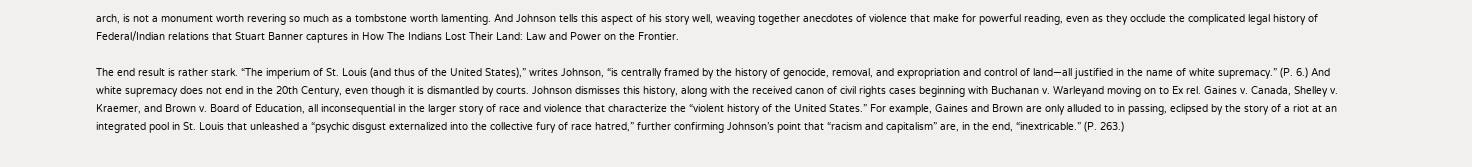arch, is not a monument worth revering so much as a tombstone worth lamenting. And Johnson tells this aspect of his story well, weaving together anecdotes of violence that make for powerful reading, even as they occlude the complicated legal history of Federal/Indian relations that Stuart Banner captures in How The Indians Lost Their Land: Law and Power on the Frontier.

The end result is rather stark. “The imperium of St. Louis (and thus of the United States),” writes Johnson, “is centrally framed by the history of genocide, removal, and expropriation and control of land—all justified in the name of white supremacy.” (P. 6.) And white supremacy does not end in the 20th Century, even though it is dismantled by courts. Johnson dismisses this history, along with the received canon of civil rights cases beginning with Buchanan v. Warleyand moving on to Ex rel. Gaines v. Canada, Shelley v. Kraemer, and Brown v. Board of Education, all inconsequential in the larger story of race and violence that characterize the “violent history of the United States.” For example, Gaines and Brown are only alluded to in passing, eclipsed by the story of a riot at an integrated pool in St. Louis that unleashed a “psychic disgust externalized into the collective fury of race hatred,” further confirming Johnson’s point that “racism and capitalism” are, in the end, “inextricable.” (P. 263.)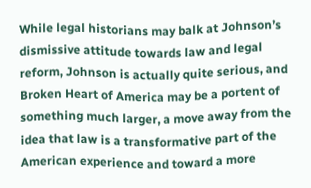While legal historians may balk at Johnson’s dismissive attitude towards law and legal reform, Johnson is actually quite serious, and Broken Heart of America may be a portent of something much larger, a move away from the idea that law is a transformative part of the American experience and toward a more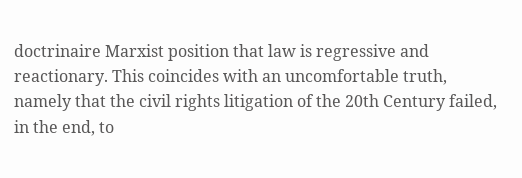doctrinaire Marxist position that law is regressive and reactionary. This coincides with an uncomfortable truth, namely that the civil rights litigation of the 20th Century failed, in the end, to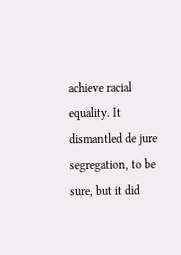achieve racial equality. It dismantled de jure segregation, to be sure, but it did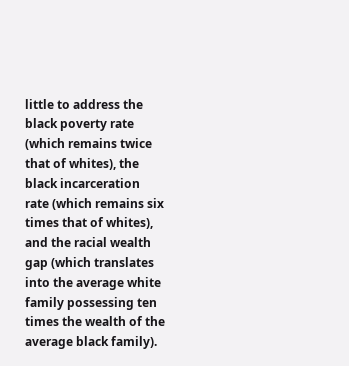little to address the black poverty rate (which remains twice that of whites), the black incarceration rate (which remains six times that of whites), and the racial wealth gap (which translates into the average white family possessing ten times the wealth of the average black family).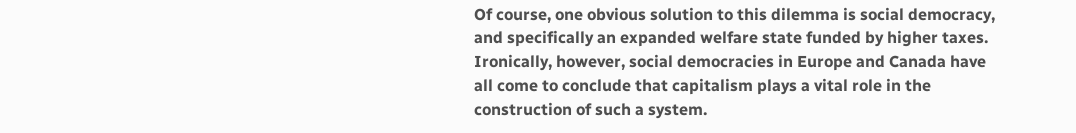Of course, one obvious solution to this dilemma is social democracy, and specifically an expanded welfare state funded by higher taxes. Ironically, however, social democracies in Europe and Canada have all come to conclude that capitalism plays a vital role in the construction of such a system.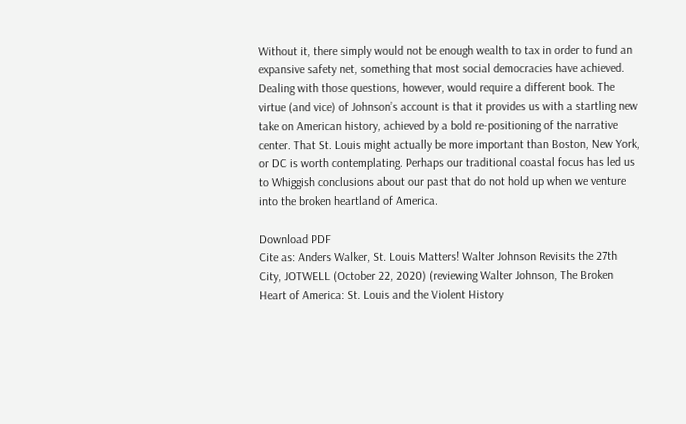Without it, there simply would not be enough wealth to tax in order to fund an expansive safety net, something that most social democracies have achieved. Dealing with those questions, however, would require a different book. The virtue (and vice) of Johnson’s account is that it provides us with a startling new take on American history, achieved by a bold re-positioning of the narrative center. That St. Louis might actually be more important than Boston, New York, or DC is worth contemplating. Perhaps our traditional coastal focus has led us to Whiggish conclusions about our past that do not hold up when we venture into the broken heartland of America.

Download PDF
Cite as: Anders Walker, St. Louis Matters! Walter Johnson Revisits the 27th City, JOTWELL (October 22, 2020) (reviewing Walter Johnson, The Broken Heart of America: St. Louis and the Violent History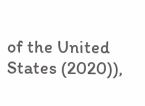of the United States (2020)),